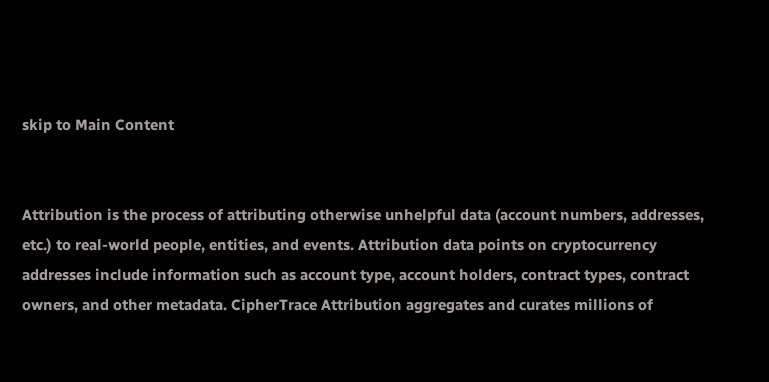skip to Main Content


Attribution is the process of attributing otherwise unhelpful data (account numbers, addresses, etc.) to real-world people, entities, and events. Attribution data points on cryptocurrency addresses include information such as account type, account holders, contract types, contract owners, and other metadata. CipherTrace Attribution aggregates and curates millions of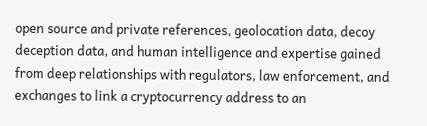open source and private references, geolocation data, decoy deception data, and human intelligence and expertise gained from deep relationships with regulators, law enforcement, and exchanges to link a cryptocurrency address to an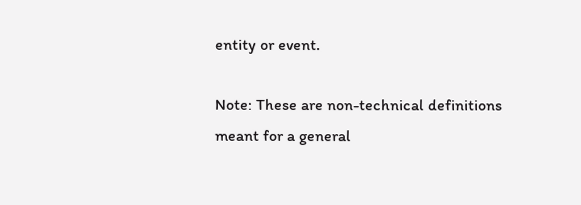entity or event.

Note: These are non-technical definitions meant for a general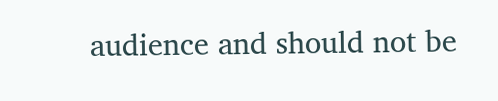audience and should not be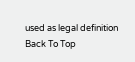used as legal definition
Back To Top